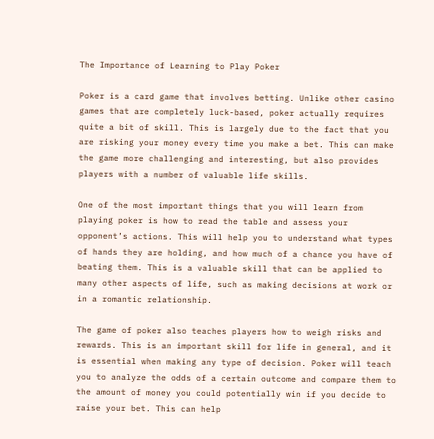The Importance of Learning to Play Poker

Poker is a card game that involves betting. Unlike other casino games that are completely luck-based, poker actually requires quite a bit of skill. This is largely due to the fact that you are risking your money every time you make a bet. This can make the game more challenging and interesting, but also provides players with a number of valuable life skills.

One of the most important things that you will learn from playing poker is how to read the table and assess your opponent’s actions. This will help you to understand what types of hands they are holding, and how much of a chance you have of beating them. This is a valuable skill that can be applied to many other aspects of life, such as making decisions at work or in a romantic relationship.

The game of poker also teaches players how to weigh risks and rewards. This is an important skill for life in general, and it is essential when making any type of decision. Poker will teach you to analyze the odds of a certain outcome and compare them to the amount of money you could potentially win if you decide to raise your bet. This can help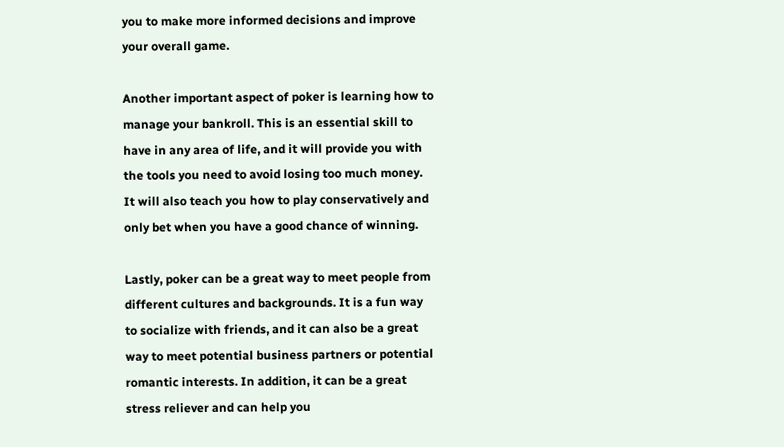you to make more informed decisions and improve your overall game.

Another important aspect of poker is learning how to manage your bankroll. This is an essential skill to have in any area of life, and it will provide you with the tools you need to avoid losing too much money. It will also teach you how to play conservatively and only bet when you have a good chance of winning.

Lastly, poker can be a great way to meet people from different cultures and backgrounds. It is a fun way to socialize with friends, and it can also be a great way to meet potential business partners or potential romantic interests. In addition, it can be a great stress reliever and can help you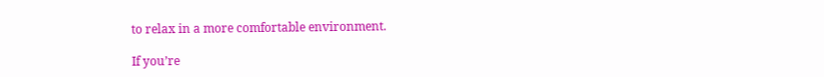to relax in a more comfortable environment.

If you’re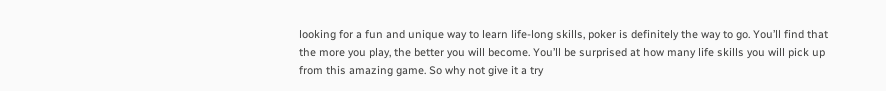looking for a fun and unique way to learn life-long skills, poker is definitely the way to go. You’ll find that the more you play, the better you will become. You’ll be surprised at how many life skills you will pick up from this amazing game. So why not give it a try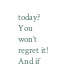today? You won’t regret it! And if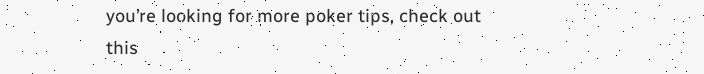you’re looking for more poker tips, check out this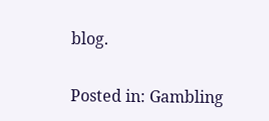blog.

Posted in: Gambling